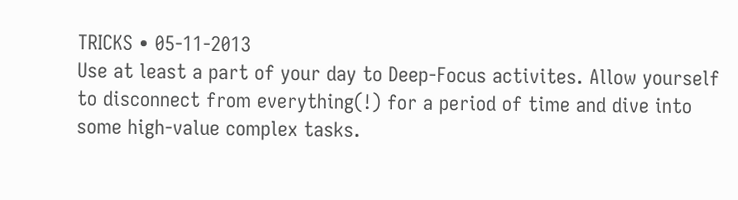TRICKS • 05-11-2013
Use at least a part of your day to Deep-Focus activites. Allow yourself to disconnect from everything(!) for a period of time and dive into some high-value complex tasks.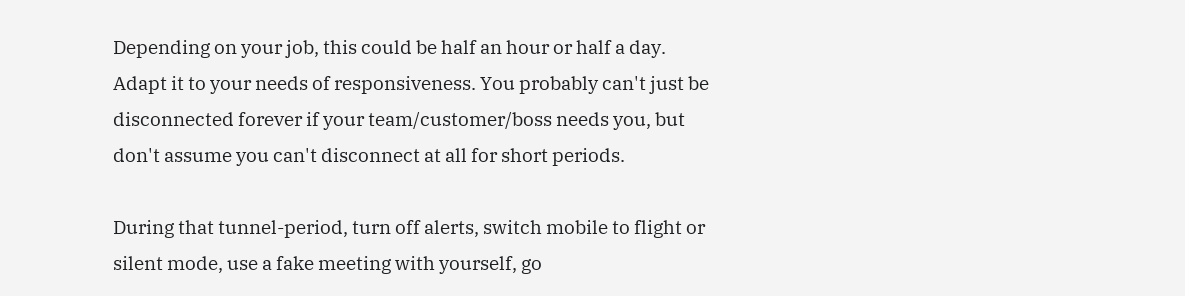Depending on your job, this could be half an hour or half a day. Adapt it to your needs of responsiveness. You probably can't just be disconnected forever if your team/customer/boss needs you, but don't assume you can't disconnect at all for short periods.

During that tunnel-period, turn off alerts, switch mobile to flight or silent mode, use a fake meeting with yourself, go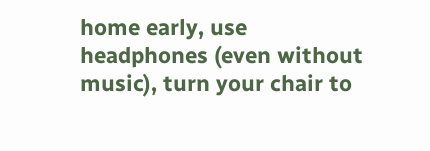home early, use headphones (even without music), turn your chair to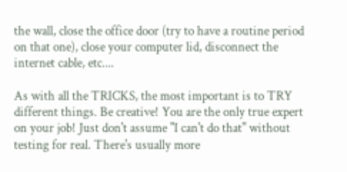the wall, close the office door (try to have a routine period on that one), close your computer lid, disconnect the internet cable, etc....

As with all the TRICKS, the most important is to TRY different things. Be creative! You are the only true expert on your job! Just don't assume "I can't do that" without testing for real. There's usually more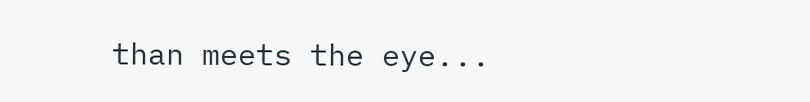than meets the eye...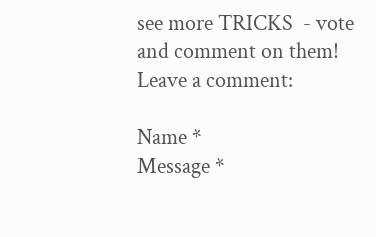see more TRICKS  - vote and comment on them!
Leave a comment:

Name *
Message *